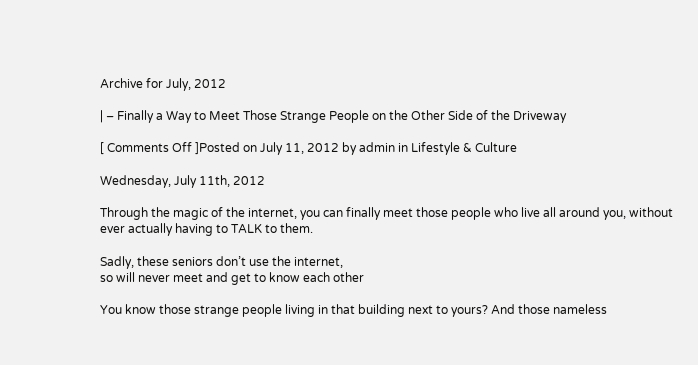Archive for July, 2012

| – Finally a Way to Meet Those Strange People on the Other Side of the Driveway

[ Comments Off ]Posted on July 11, 2012 by admin in Lifestyle & Culture

Wednesday, July 11th, 2012

Through the magic of the internet, you can finally meet those people who live all around you, without ever actually having to TALK to them.

Sadly, these seniors don’t use the internet,
so will never meet and get to know each other

You know those strange people living in that building next to yours? And those nameless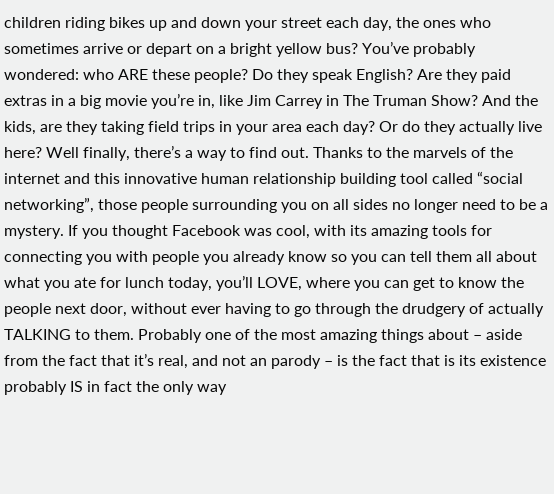children riding bikes up and down your street each day, the ones who sometimes arrive or depart on a bright yellow bus? You’ve probably wondered: who ARE these people? Do they speak English? Are they paid extras in a big movie you’re in, like Jim Carrey in The Truman Show? And the kids, are they taking field trips in your area each day? Or do they actually live here? Well finally, there’s a way to find out. Thanks to the marvels of the internet and this innovative human relationship building tool called “social networking”, those people surrounding you on all sides no longer need to be a mystery. If you thought Facebook was cool, with its amazing tools for connecting you with people you already know so you can tell them all about what you ate for lunch today, you’ll LOVE, where you can get to know the people next door, without ever having to go through the drudgery of actually TALKING to them. Probably one of the most amazing things about – aside from the fact that it’s real, and not an parody – is the fact that is its existence probably IS in fact the only way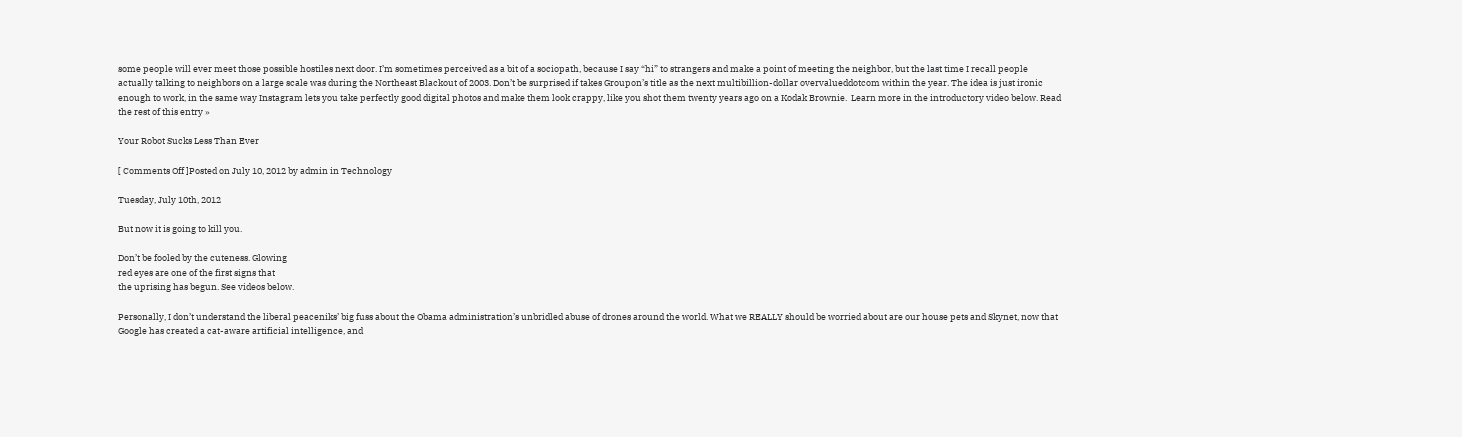some people will ever meet those possible hostiles next door. I’m sometimes perceived as a bit of a sociopath, because I say “hi” to strangers and make a point of meeting the neighbor, but the last time I recall people actually talking to neighbors on a large scale was during the Northeast Blackout of 2003. Don’t be surprised if takes Groupon’s title as the next multibillion-dollar overvalueddotcom within the year. The idea is just ironic enough to work, in the same way Instagram lets you take perfectly good digital photos and make them look crappy, like you shot them twenty years ago on a Kodak Brownie.  Learn more in the introductory video below. Read the rest of this entry »

Your Robot Sucks Less Than Ever

[ Comments Off ]Posted on July 10, 2012 by admin in Technology

Tuesday, July 10th, 2012

But now it is going to kill you.

Don’t be fooled by the cuteness. Glowing
red eyes are one of the first signs that
the uprising has begun. See videos below.

Personally, I don’t understand the liberal peaceniks’ big fuss about the Obama administration’s unbridled abuse of drones around the world. What we REALLY should be worried about are our house pets and Skynet, now that Google has created a cat-aware artificial intelligence, and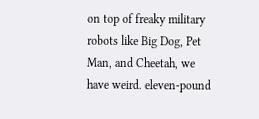on top of freaky military robots like Big Dog, Pet Man, and Cheetah, we have weird. eleven-pound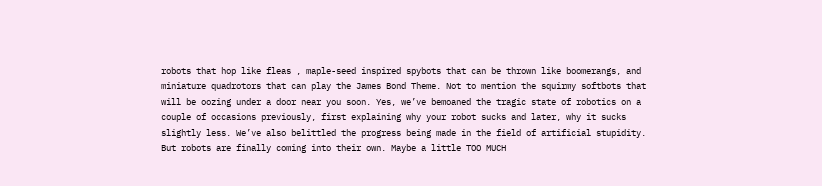robots that hop like fleas , maple-seed inspired spybots that can be thrown like boomerangs, and miniature quadrotors that can play the James Bond Theme. Not to mention the squirmy softbots that will be oozing under a door near you soon. Yes, we’ve bemoaned the tragic state of robotics on a couple of occasions previously, first explaining why your robot sucks and later, why it sucks slightly less. We’ve also belittled the progress being made in the field of artificial stupidity. But robots are finally coming into their own. Maybe a little TOO MUCH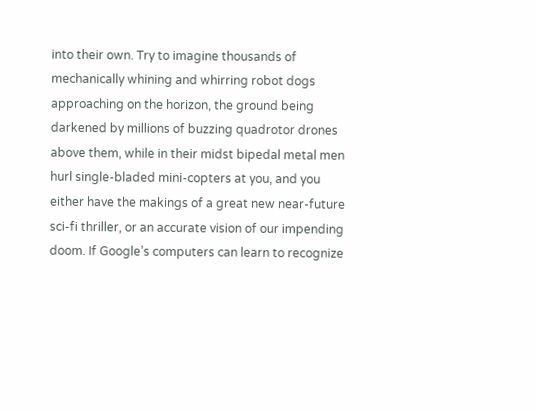into their own. Try to imagine thousands of mechanically whining and whirring robot dogs approaching on the horizon, the ground being darkened by millions of buzzing quadrotor drones above them, while in their midst bipedal metal men hurl single-bladed mini-copters at you, and you either have the makings of a great new near-future sci-fi thriller, or an accurate vision of our impending doom. If Google’s computers can learn to recognize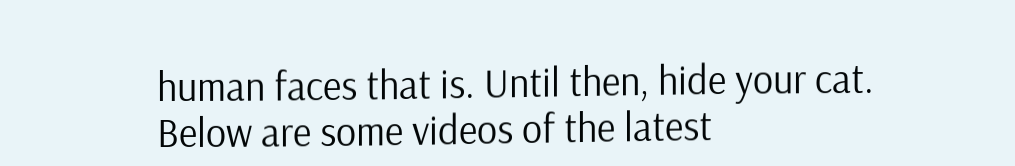human faces that is. Until then, hide your cat. Below are some videos of the latest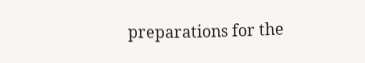preparations for the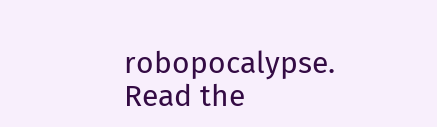robopocalypse. Read the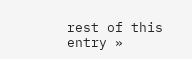rest of this entry »